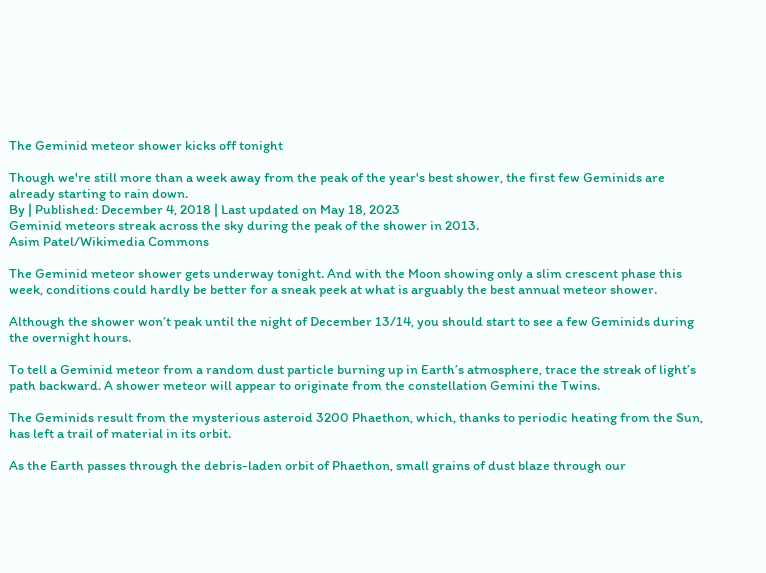The Geminid meteor shower kicks off tonight

Though we're still more than a week away from the peak of the year's best shower, the first few Geminids are already starting to rain down.
By | Published: December 4, 2018 | Last updated on May 18, 2023
Geminid meteors streak across the sky during the peak of the shower in 2013.
Asim Patel/Wikimedia Commons

The Geminid meteor shower gets underway tonight. And with the Moon showing only a slim crescent phase this week, conditions could hardly be better for a sneak peek at what is arguably the best annual meteor shower.

Although the shower won’t peak until the night of December 13/14, you should start to see a few Geminids during the overnight hours.

To tell a Geminid meteor from a random dust particle burning up in Earth’s atmosphere, trace the streak of light’s path backward. A shower meteor will appear to originate from the constellation Gemini the Twins.

The Geminids result from the mysterious asteroid 3200 Phaethon, which, thanks to periodic heating from the Sun, has left a trail of material in its orbit.

As the Earth passes through the debris-laden orbit of Phaethon, small grains of dust blaze through our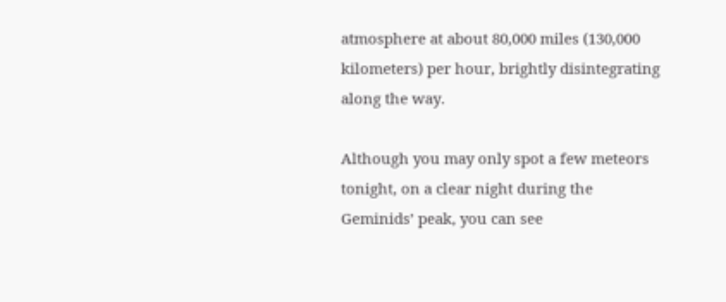atmosphere at about 80,000 miles (130,000 kilometers) per hour, brightly disintegrating along the way.

Although you may only spot a few meteors tonight, on a clear night during the Geminids’ peak, you can see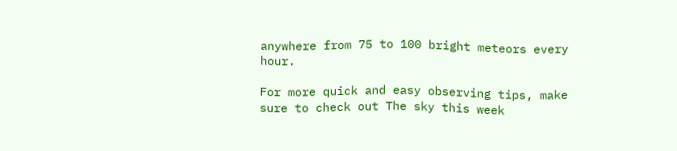anywhere from 75 to 100 bright meteors every hour.

For more quick and easy observing tips, make sure to check out The sky this week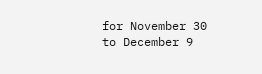for November 30 to December 9